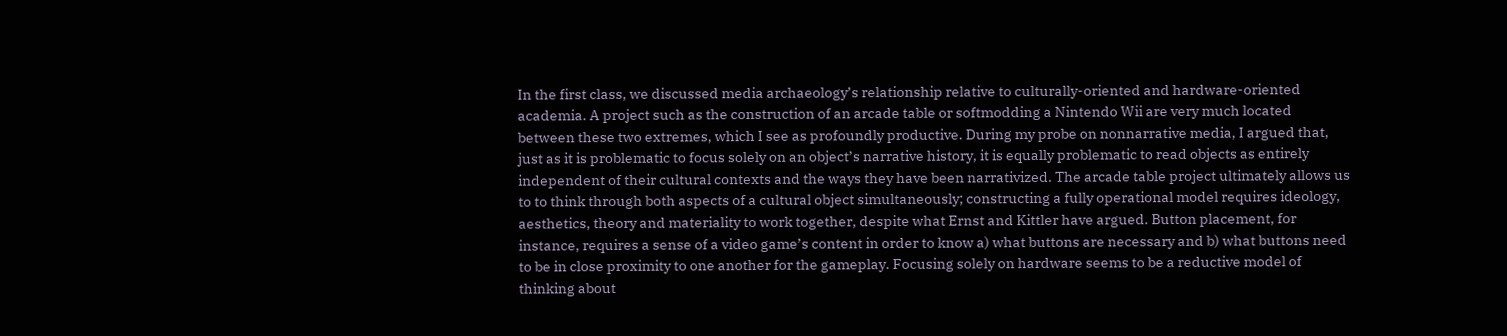In the first class, we discussed media archaeology’s relationship relative to culturally-oriented and hardware-oriented academia. A project such as the construction of an arcade table or softmodding a Nintendo Wii are very much located between these two extremes, which I see as profoundly productive. During my probe on nonnarrative media, I argued that, just as it is problematic to focus solely on an object’s narrative history, it is equally problematic to read objects as entirely independent of their cultural contexts and the ways they have been narrativized. The arcade table project ultimately allows us to to think through both aspects of a cultural object simultaneously; constructing a fully operational model requires ideology, aesthetics, theory and materiality to work together, despite what Ernst and Kittler have argued. Button placement, for instance, requires a sense of a video game’s content in order to know a) what buttons are necessary and b) what buttons need to be in close proximity to one another for the gameplay. Focusing solely on hardware seems to be a reductive model of thinking about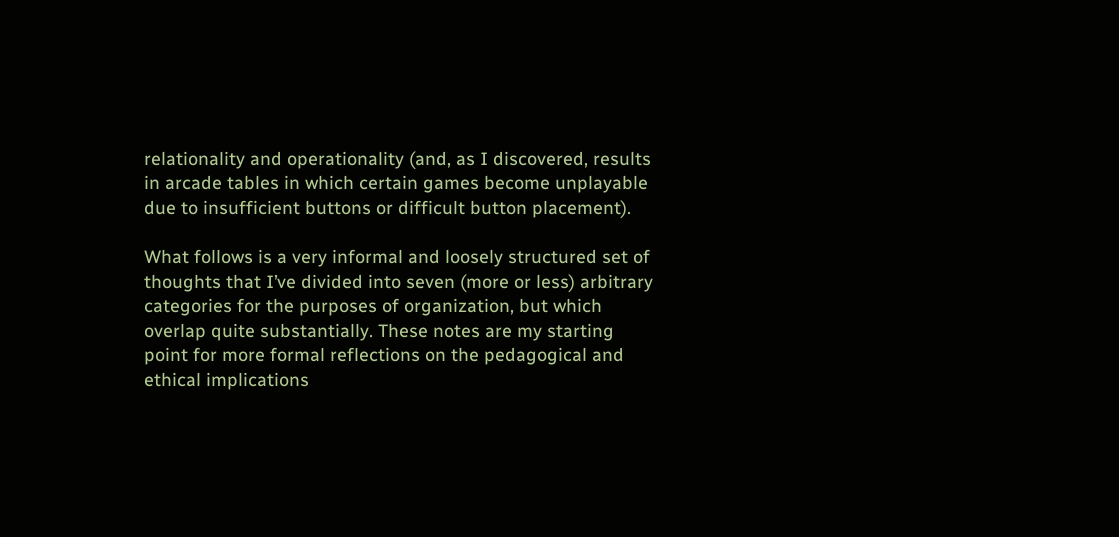relationality and operationality (and, as I discovered, results in arcade tables in which certain games become unplayable due to insufficient buttons or difficult button placement).

What follows is a very informal and loosely structured set of thoughts that I’ve divided into seven (more or less) arbitrary categories for the purposes of organization, but which overlap quite substantially. These notes are my starting point for more formal reflections on the pedagogical and ethical implications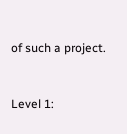of such a project.


Level 1: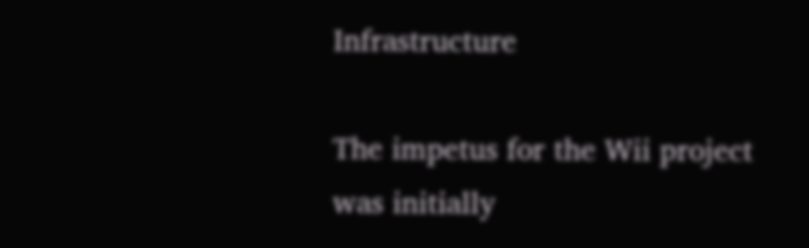Infrastructure

The impetus for the Wii project was initially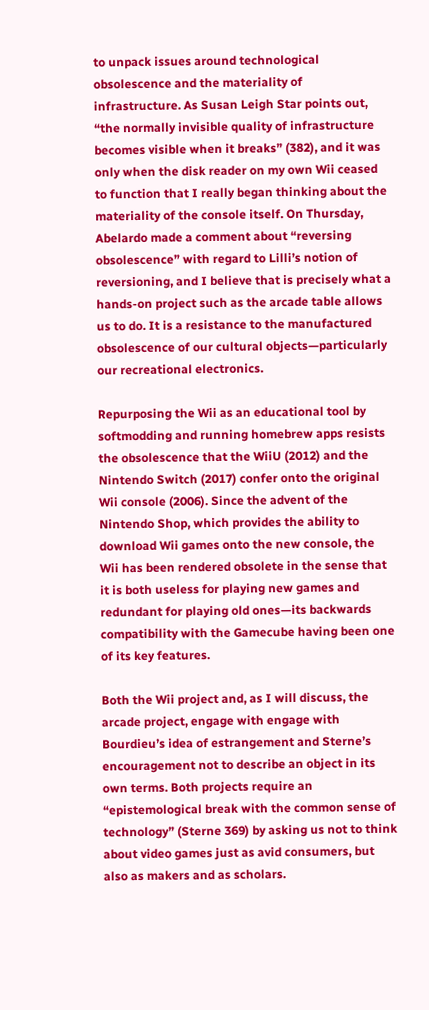to unpack issues around technological obsolescence and the materiality of infrastructure. As Susan Leigh Star points out, “the normally invisible quality of infrastructure becomes visible when it breaks” (382), and it was only when the disk reader on my own Wii ceased to function that I really began thinking about the materiality of the console itself. On Thursday, Abelardo made a comment about “reversing obsolescence” with regard to Lilli’s notion of reversioning, and I believe that is precisely what a hands-on project such as the arcade table allows us to do. It is a resistance to the manufactured obsolescence of our cultural objects—particularly our recreational electronics.

Repurposing the Wii as an educational tool by softmodding and running homebrew apps resists the obsolescence that the WiiU (2012) and the Nintendo Switch (2017) confer onto the original Wii console (2006). Since the advent of the Nintendo Shop, which provides the ability to download Wii games onto the new console, the Wii has been rendered obsolete in the sense that it is both useless for playing new games and redundant for playing old ones—its backwards compatibility with the Gamecube having been one of its key features.

Both the Wii project and, as I will discuss, the arcade project, engage with engage with Bourdieu’s idea of estrangement and Sterne’s encouragement not to describe an object in its own terms. Both projects require an “epistemological break with the common sense of technology” (Sterne 369) by asking us not to think about video games just as avid consumers, but also as makers and as scholars.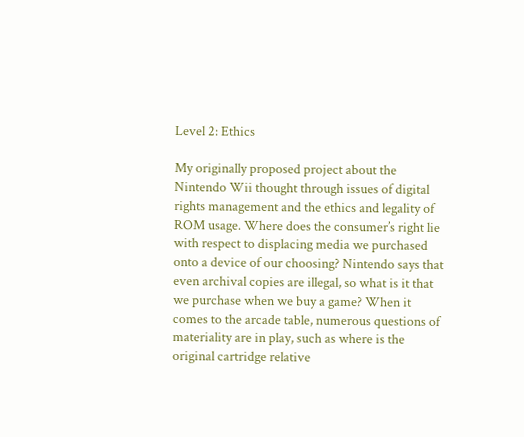Level 2: Ethics

My originally proposed project about the Nintendo Wii thought through issues of digital rights management and the ethics and legality of ROM usage. Where does the consumer’s right lie with respect to displacing media we purchased onto a device of our choosing? Nintendo says that even archival copies are illegal, so what is it that we purchase when we buy a game? When it comes to the arcade table, numerous questions of materiality are in play, such as where is the original cartridge relative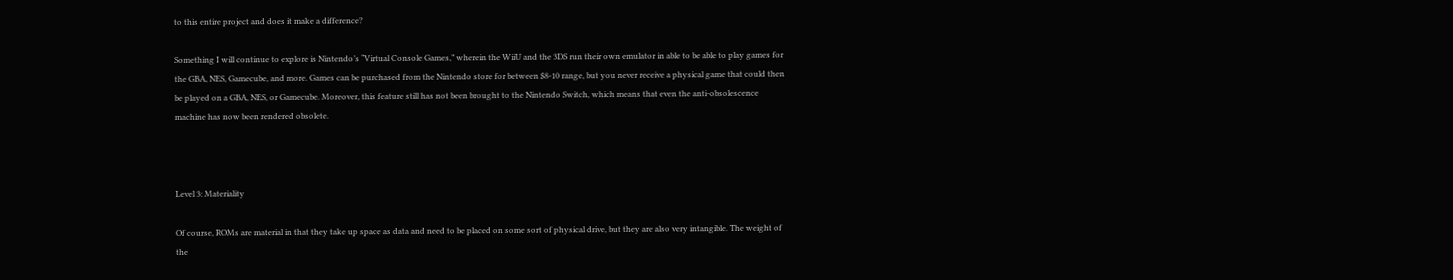to this entire project and does it make a difference?

Something I will continue to explore is Nintendo’s “Virtual Console Games,” wherein the WiiU and the 3DS run their own emulator in able to be able to play games for the GBA, NES, Gamecube, and more. Games can be purchased from the Nintendo store for between $8-10 range, but you never receive a physical game that could then be played on a GBA, NES, or Gamecube. Moreover, this feature still has not been brought to the Nintendo Switch, which means that even the anti-obsolescence machine has now been rendered obsolete.



Level 3: Materiality

Of course, ROMs are material in that they take up space as data and need to be placed on some sort of physical drive, but they are also very intangible. The weight of the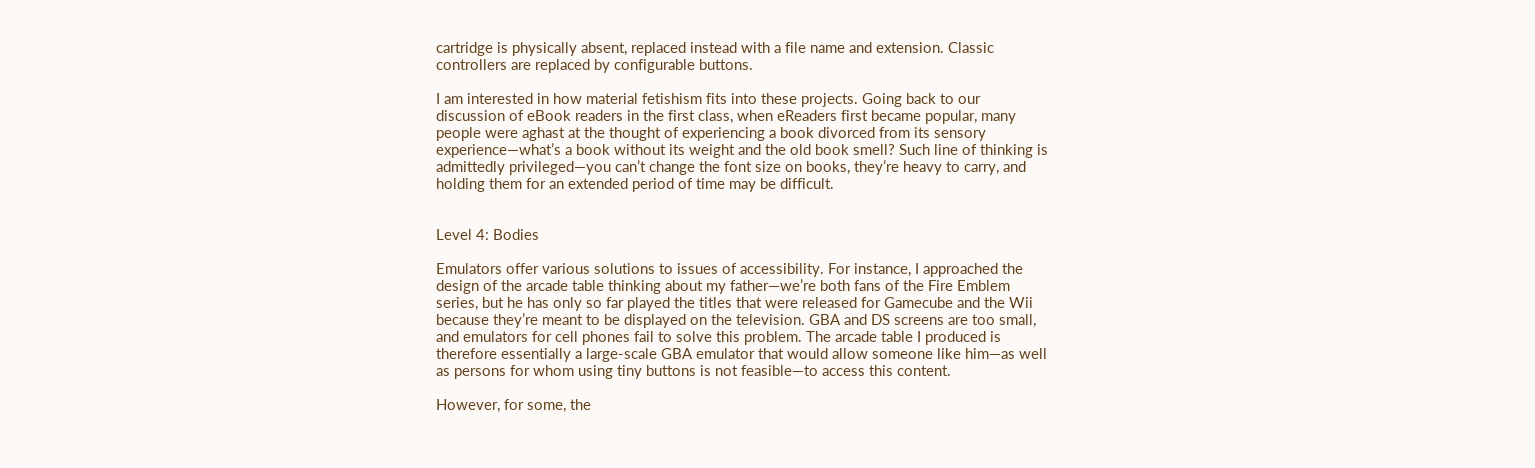cartridge is physically absent, replaced instead with a file name and extension. Classic controllers are replaced by configurable buttons.

I am interested in how material fetishism fits into these projects. Going back to our discussion of eBook readers in the first class, when eReaders first became popular, many people were aghast at the thought of experiencing a book divorced from its sensory experience—what’s a book without its weight and the old book smell? Such line of thinking is admittedly privileged—you can’t change the font size on books, they’re heavy to carry, and holding them for an extended period of time may be difficult.


Level 4: Bodies

Emulators offer various solutions to issues of accessibility. For instance, I approached the design of the arcade table thinking about my father—we’re both fans of the Fire Emblem series, but he has only so far played the titles that were released for Gamecube and the Wii because they’re meant to be displayed on the television. GBA and DS screens are too small, and emulators for cell phones fail to solve this problem. The arcade table I produced is therefore essentially a large-scale GBA emulator that would allow someone like him—as well as persons for whom using tiny buttons is not feasible—to access this content.

However, for some, the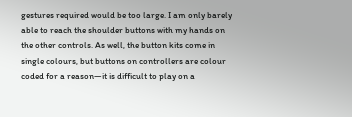gestures required would be too large. I am only barely able to reach the shoulder buttons with my hands on the other controls. As well, the button kits come in single colours, but buttons on controllers are colour coded for a reason—it is difficult to play on a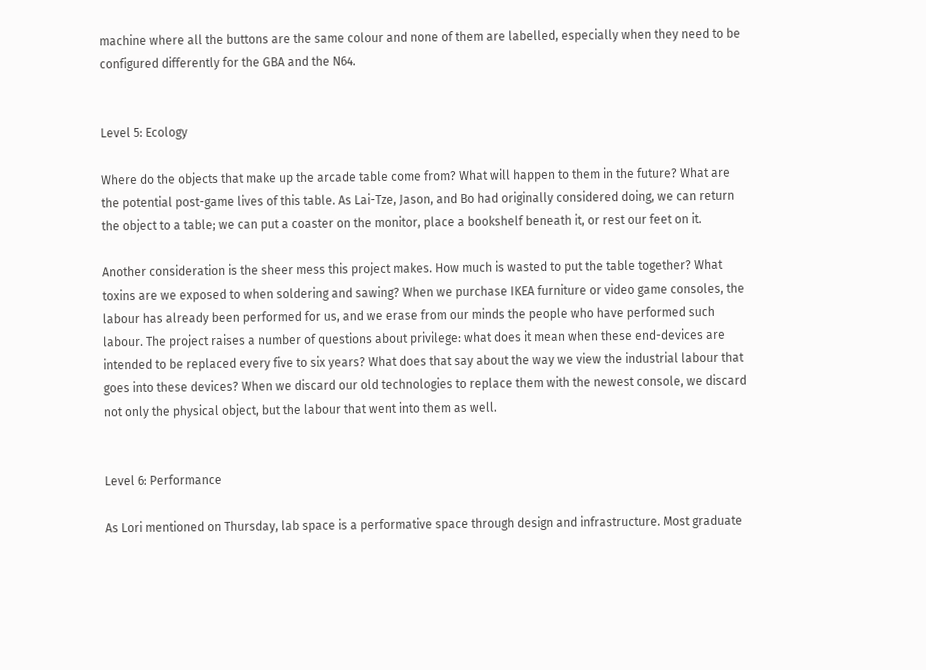machine where all the buttons are the same colour and none of them are labelled, especially when they need to be configured differently for the GBA and the N64.


Level 5: Ecology

Where do the objects that make up the arcade table come from? What will happen to them in the future? What are the potential post-game lives of this table. As Lai-Tze, Jason, and Bo had originally considered doing, we can return the object to a table; we can put a coaster on the monitor, place a bookshelf beneath it, or rest our feet on it.

Another consideration is the sheer mess this project makes. How much is wasted to put the table together? What toxins are we exposed to when soldering and sawing? When we purchase IKEA furniture or video game consoles, the labour has already been performed for us, and we erase from our minds the people who have performed such labour. The project raises a number of questions about privilege: what does it mean when these end-devices are intended to be replaced every five to six years? What does that say about the way we view the industrial labour that goes into these devices? When we discard our old technologies to replace them with the newest console, we discard not only the physical object, but the labour that went into them as well.


Level 6: Performance

As Lori mentioned on Thursday, lab space is a performative space through design and infrastructure. Most graduate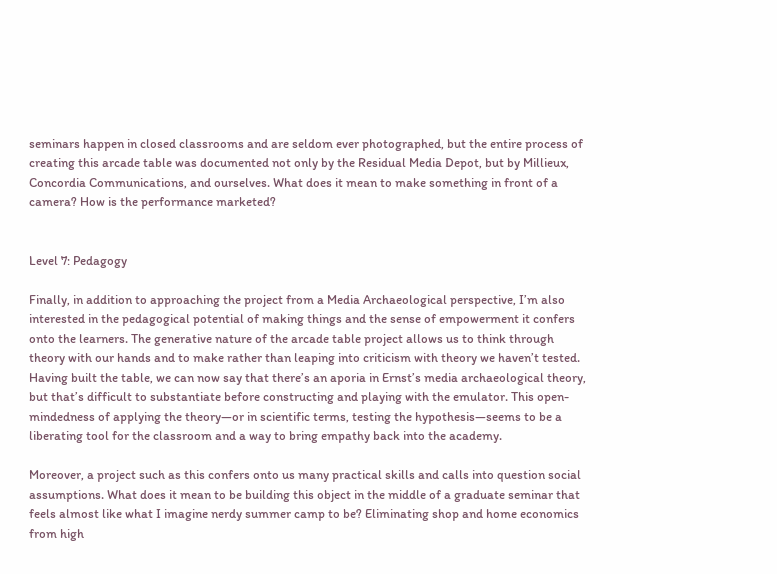seminars happen in closed classrooms and are seldom ever photographed, but the entire process of creating this arcade table was documented not only by the Residual Media Depot, but by Millieux, Concordia Communications, and ourselves. What does it mean to make something in front of a camera? How is the performance marketed?


Level 7: Pedagogy

Finally, in addition to approaching the project from a Media Archaeological perspective, I’m also interested in the pedagogical potential of making things and the sense of empowerment it confers onto the learners. The generative nature of the arcade table project allows us to think through theory with our hands and to make rather than leaping into criticism with theory we haven’t tested. Having built the table, we can now say that there’s an aporia in Ernst’s media archaeological theory, but that’s difficult to substantiate before constructing and playing with the emulator. This open-mindedness of applying the theory—or in scientific terms, testing the hypothesis—seems to be a liberating tool for the classroom and a way to bring empathy back into the academy.

Moreover, a project such as this confers onto us many practical skills and calls into question social assumptions. What does it mean to be building this object in the middle of a graduate seminar that feels almost like what I imagine nerdy summer camp to be? Eliminating shop and home economics from high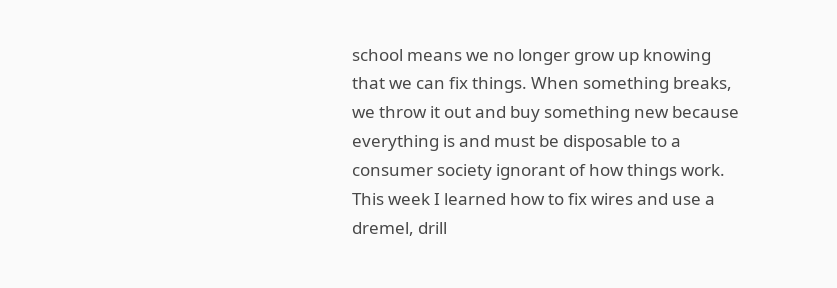school means we no longer grow up knowing that we can fix things. When something breaks, we throw it out and buy something new because everything is and must be disposable to a consumer society ignorant of how things work. This week I learned how to fix wires and use a dremel, drill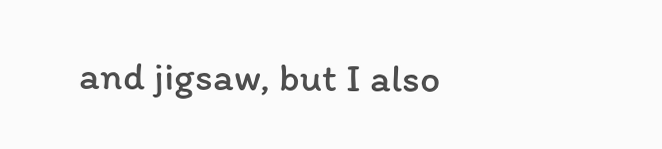and jigsaw, but I also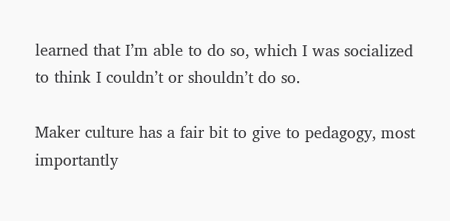learned that I’m able to do so, which I was socialized to think I couldn’t or shouldn’t do so.

Maker culture has a fair bit to give to pedagogy, most importantly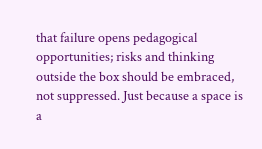that failure opens pedagogical opportunities; risks and thinking outside the box should be embraced, not suppressed. Just because a space is a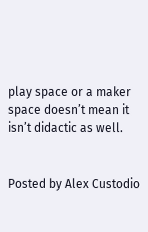play space or a maker space doesn’t mean it isn’t didactic as well.


Posted by Alex Custodio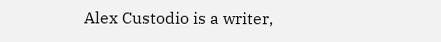Alex Custodio is a writer,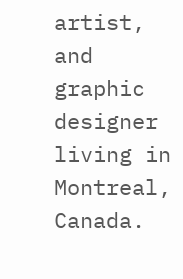artist, and graphic designer living in Montreal, Canada.